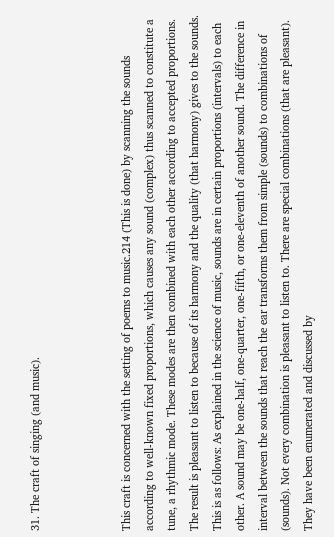31. The craft of singing (and music).



This craft is concerned with the setting of poems to music.214 (This is done) by scanning the sounds according to well-known fixed proportions, which causes any sound (complex) thus scanned to constitute a tune, a rhythmic mode. These modes are then combined with each other according to accepted proportions. The result is pleasant to listen to because of its harmony and the quality (that harmony) gives to the sounds. This is as follows: As explained in the science of music, sounds are in certain proportions (intervals) to each other. A sound may be one-half, one-quarter, one-fifth, or one-eleventh of another sound. The difference in interval between the sounds that reach the ear transforms them from simple (sounds) to combinations of (sounds). Not every combination is pleasant to listen to. There are special combinations (that are pleasant). They have been enumerated and discussed by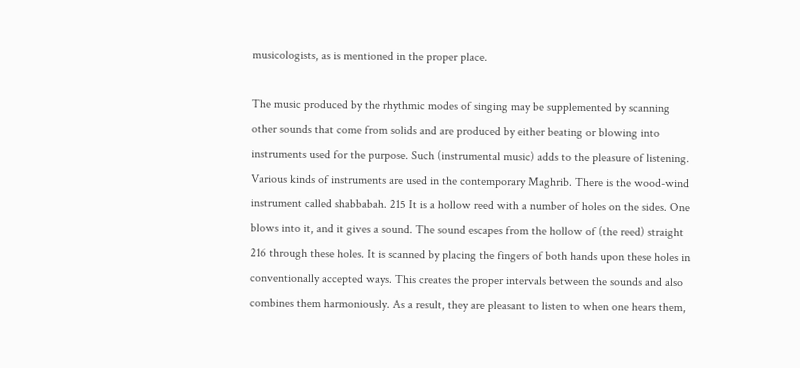musicologists, as is mentioned in the proper place.

The music produced by the rhythmic modes of singing may be supplemented by scanning other sounds that come from solids and are produced by either beating or blowing into instruments used for the purpose. Such (instrumental music) adds to the pleasure of listening. Various kinds of instruments are used in the contemporary Maghrib. There is the wood-wind instrument called shabbabah. 215 It is a hollow reed with a number of holes on the sides. One blows into it, and it gives a sound. The sound escapes from the hollow of (the reed) straight 216 through these holes. It is scanned by placing the fingers of both hands upon these holes in conventionally accepted ways. This creates the proper intervals between the sounds and also combines them harmoniously. As a result, they are pleasant to listen to when one hears them,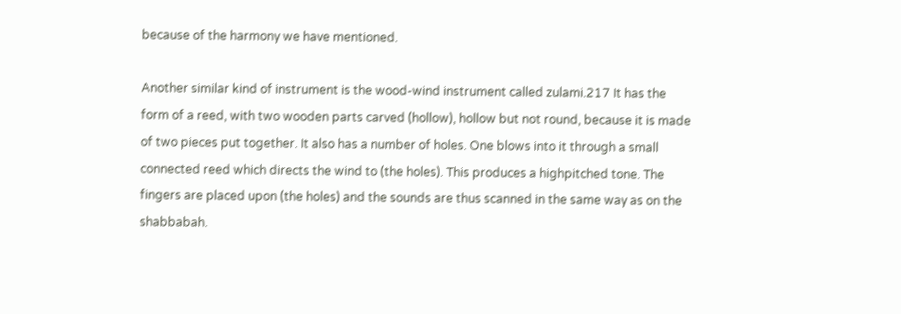because of the harmony we have mentioned.

Another similar kind of instrument is the wood-wind instrument called zulami.217 It has the form of a reed, with two wooden parts carved (hollow), hollow but not round, because it is made of two pieces put together. It also has a number of holes. One blows into it through a small connected reed which directs the wind to (the holes). This produces a highpitched tone. The fingers are placed upon (the holes) and the sounds are thus scanned in the same way as on the shabbabah.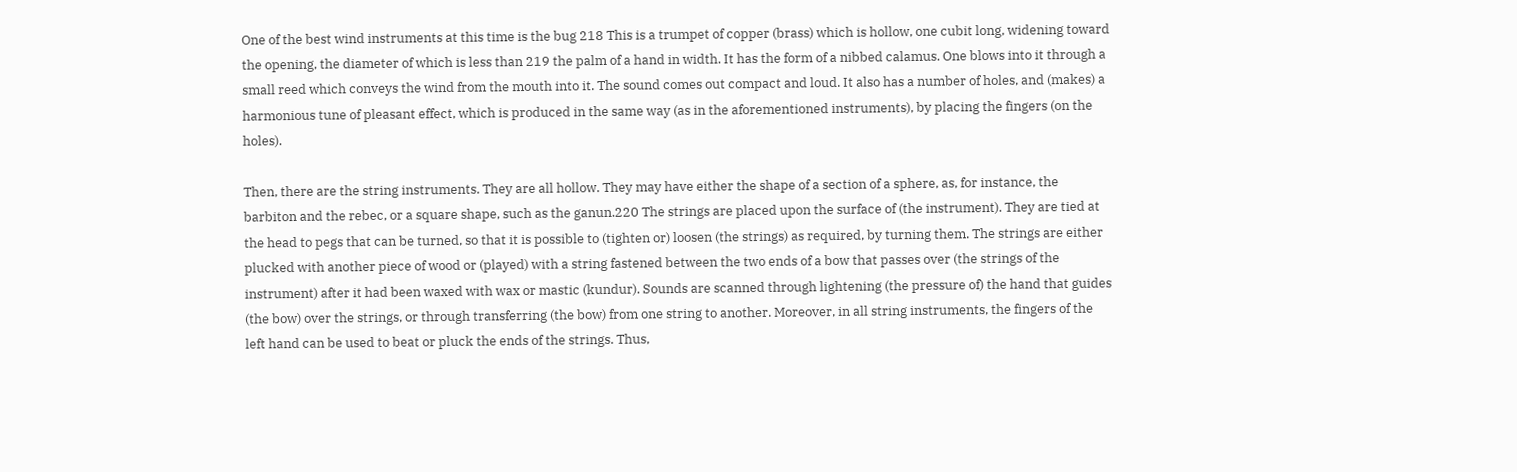One of the best wind instruments at this time is the bug 218 This is a trumpet of copper (brass) which is hollow, one cubit long, widening toward the opening, the diameter of which is less than 219 the palm of a hand in width. It has the form of a nibbed calamus. One blows into it through a small reed which conveys the wind from the mouth into it. The sound comes out compact and loud. It also has a number of holes, and (makes) a harmonious tune of pleasant effect, which is produced in the same way (as in the aforementioned instruments), by placing the fingers (on the holes).

Then, there are the string instruments. They are all hollow. They may have either the shape of a section of a sphere, as, for instance, the barbiton and the rebec, or a square shape, such as the ganun.220 The strings are placed upon the surface of (the instrument). They are tied at the head to pegs that can be turned, so that it is possible to (tighten or) loosen (the strings) as required, by turning them. The strings are either plucked with another piece of wood or (played) with a string fastened between the two ends of a bow that passes over (the strings of the instrument) after it had been waxed with wax or mastic (kundur). Sounds are scanned through lightening (the pressure of) the hand that guides (the bow) over the strings, or through transferring (the bow) from one string to another. Moreover, in all string instruments, the fingers of the left hand can be used to beat or pluck the ends of the strings. Thus,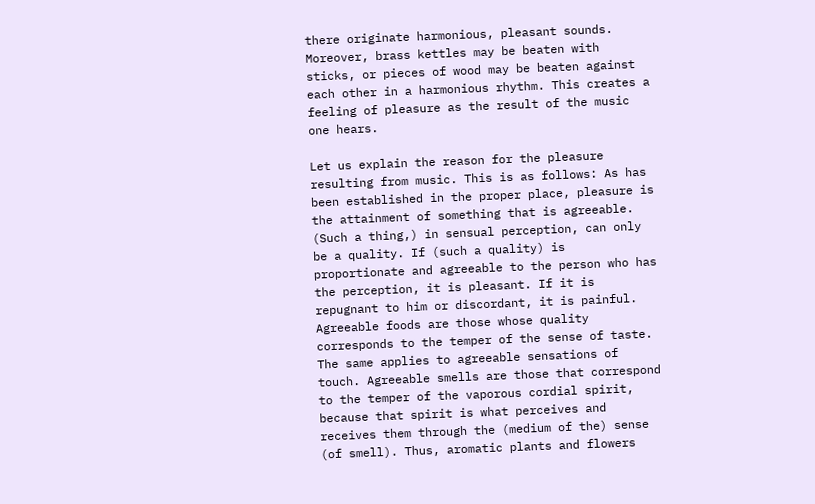there originate harmonious, pleasant sounds. Moreover, brass kettles may be beaten with sticks, or pieces of wood may be beaten against each other in a harmonious rhythm. This creates a feeling of pleasure as the result of the music one hears.

Let us explain the reason for the pleasure resulting from music. This is as follows: As has been established in the proper place, pleasure is the attainment of something that is agreeable. (Such a thing,) in sensual perception, can only be a quality. If (such a quality) is proportionate and agreeable to the person who has the perception, it is pleasant. If it is repugnant to him or discordant, it is painful. Agreeable foods are those whose quality corresponds to the temper of the sense of taste. The same applies to agreeable sensations of touch. Agreeable smells are those that correspond to the temper of the vaporous cordial spirit, because that spirit is what perceives and receives them through the (medium of the) sense (of smell). Thus, aromatic plants and flowers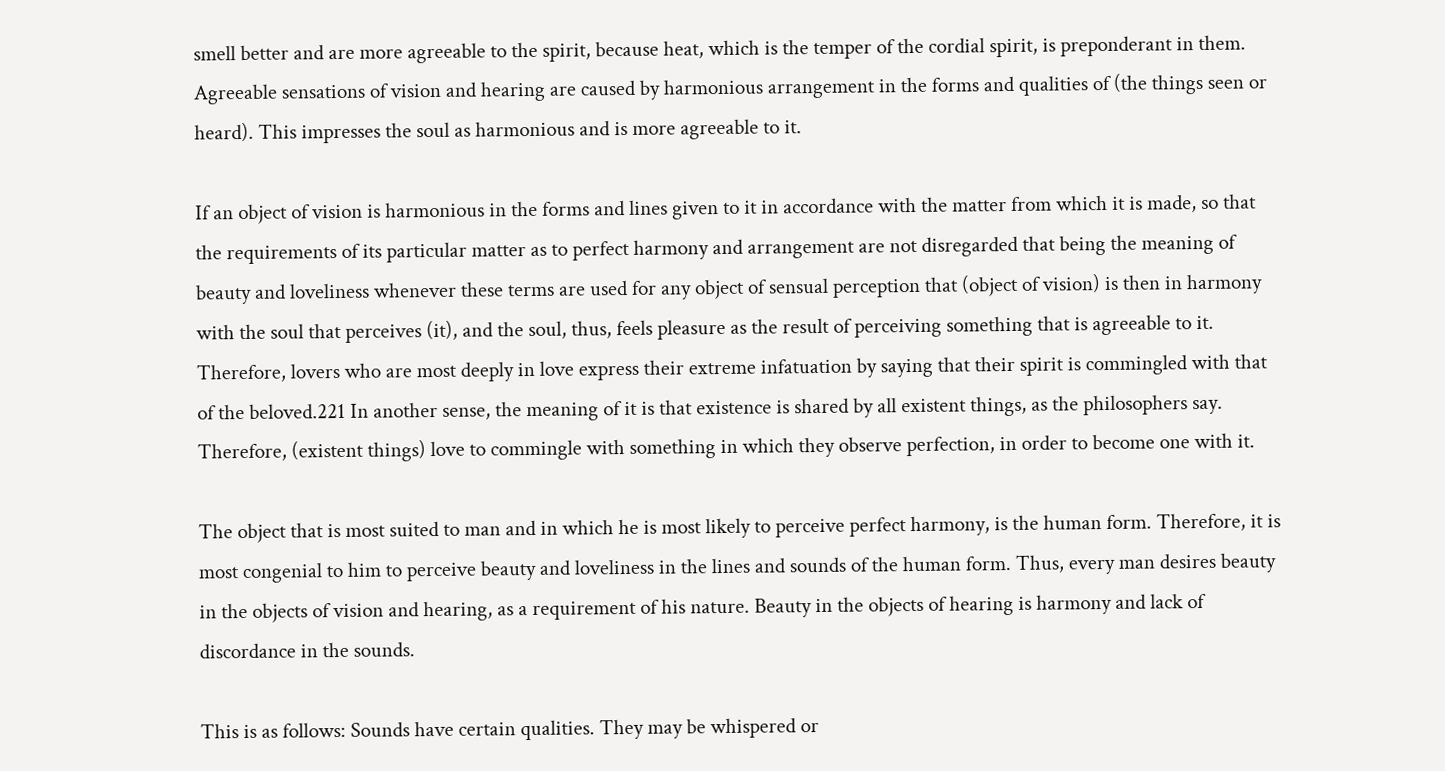smell better and are more agreeable to the spirit, because heat, which is the temper of the cordial spirit, is preponderant in them. Agreeable sensations of vision and hearing are caused by harmonious arrangement in the forms and qualities of (the things seen or heard). This impresses the soul as harmonious and is more agreeable to it.

If an object of vision is harmonious in the forms and lines given to it in accordance with the matter from which it is made, so that the requirements of its particular matter as to perfect harmony and arrangement are not disregarded that being the meaning of beauty and loveliness whenever these terms are used for any object of sensual perception that (object of vision) is then in harmony with the soul that perceives (it), and the soul, thus, feels pleasure as the result of perceiving something that is agreeable to it. Therefore, lovers who are most deeply in love express their extreme infatuation by saying that their spirit is commingled with that of the beloved.221 In another sense, the meaning of it is that existence is shared by all existent things, as the philosophers say. Therefore, (existent things) love to commingle with something in which they observe perfection, in order to become one with it.

The object that is most suited to man and in which he is most likely to perceive perfect harmony, is the human form. Therefore, it is most congenial to him to perceive beauty and loveliness in the lines and sounds of the human form. Thus, every man desires beauty in the objects of vision and hearing, as a requirement of his nature. Beauty in the objects of hearing is harmony and lack of discordance in the sounds.

This is as follows: Sounds have certain qualities. They may be whispered or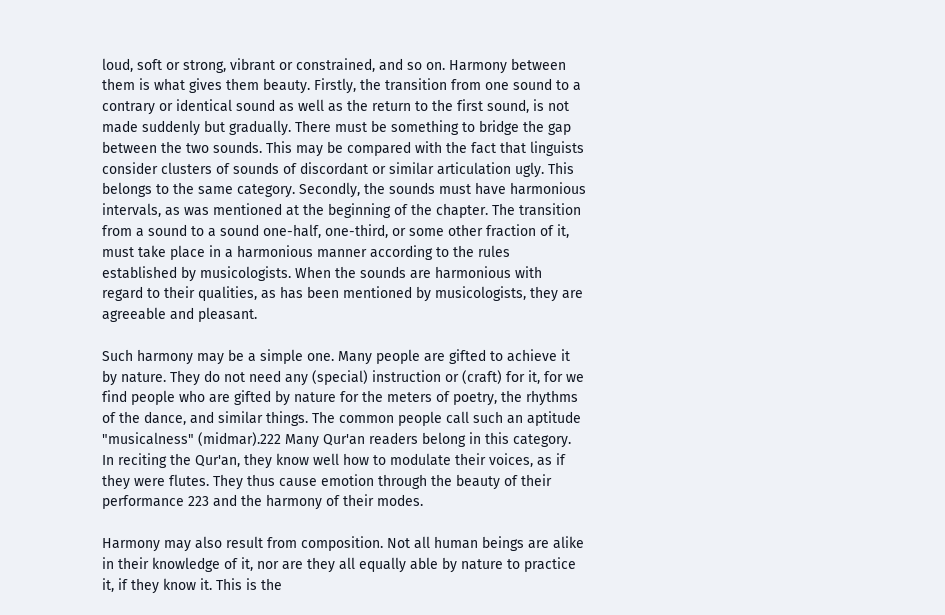loud, soft or strong, vibrant or constrained, and so on. Harmony between them is what gives them beauty. Firstly, the transition from one sound to a contrary or identical sound as well as the return to the first sound, is not made suddenly but gradually. There must be something to bridge the gap between the two sounds. This may be compared with the fact that linguists consider clusters of sounds of discordant or similar articulation ugly. This belongs to the same category. Secondly, the sounds must have harmonious intervals, as was mentioned at the beginning of the chapter. The transition from a sound to a sound one-half, one-third, or some other fraction of it, must take place in a harmonious manner according to the rules established by musicologists. When the sounds are harmonious with regard to their qualities, as has been mentioned by musicologists, they are agreeable and pleasant.

Such harmony may be a simple one. Many people are gifted to achieve it by nature. They do not need any (special) instruction or (craft) for it, for we find people who are gifted by nature for the meters of poetry, the rhythms of the dance, and similar things. The common people call such an aptitude "musicalness" (midmar).222 Many Qur'an readers belong in this category. In reciting the Qur'an, they know well how to modulate their voices, as if they were flutes. They thus cause emotion through the beauty of their performance 223 and the harmony of their modes.

Harmony may also result from composition. Not all human beings are alike in their knowledge of it, nor are they all equally able by nature to practice it, if they know it. This is the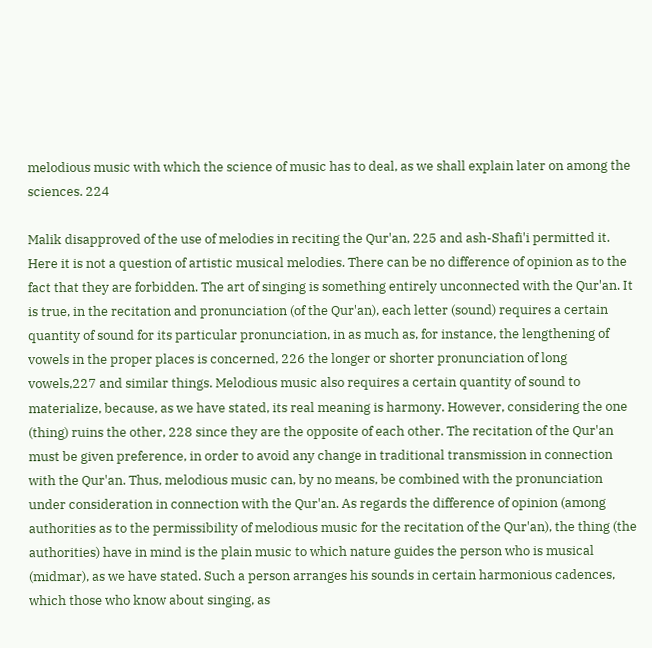melodious music with which the science of music has to deal, as we shall explain later on among the sciences. 224

Malik disapproved of the use of melodies in reciting the Qur'an, 225 and ash-Shafi'i permitted it. Here it is not a question of artistic musical melodies. There can be no difference of opinion as to the fact that they are forbidden. The art of singing is something entirely unconnected with the Qur'an. It is true, in the recitation and pronunciation (of the Qur'an), each letter (sound) requires a certain quantity of sound for its particular pronunciation, in as much as, for instance, the lengthening of vowels in the proper places is concerned, 226 the longer or shorter pronunciation of long vowels,227 and similar things. Melodious music also requires a certain quantity of sound to materialize, because, as we have stated, its real meaning is harmony. However, considering the one (thing) ruins the other, 228 since they are the opposite of each other. The recitation of the Qur'an must be given preference, in order to avoid any change in traditional transmission in connection with the Qur'an. Thus, melodious music can, by no means, be combined with the pronunciation under consideration in connection with the Qur'an. As regards the difference of opinion (among authorities as to the permissibility of melodious music for the recitation of the Qur'an), the thing (the authorities) have in mind is the plain music to which nature guides the person who is musical (midmar), as we have stated. Such a person arranges his sounds in certain harmonious cadences, which those who know about singing, as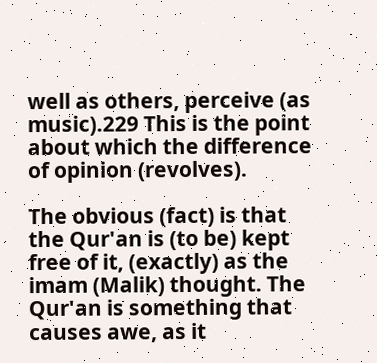well as others, perceive (as music).229 This is the point about which the difference of opinion (revolves).

The obvious (fact) is that the Qur'an is (to be) kept free of it, (exactly) as the imam (Malik) thought. The Qur'an is something that causes awe, as it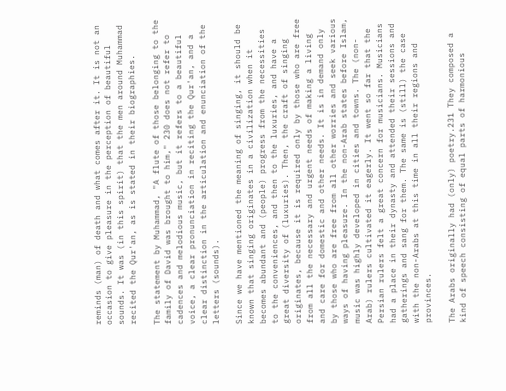reminds (man) of death and what comes after it. It is not an occasion to give pleasure in the perception of beautiful sounds. It was (in this spirit) that the men around Muhammad recited the Qur'an, as is stated in their biographies.

The statement by Muhammad, "A flute of those belonging to the family of David was brought to him," 230 does not refer to cadences and melodious music, but it refers to a beautiful voice, a clear pronunciation in reciting the Qur'an, and a clear distinction in the articulation and enunciation of the letters (sounds).

Since we have mentioned the meaning of singing, it should be known that singing originates in a civilization when it becomes abundant and (people) progress from the necessities to the conveniences, and then to the luxuries, and have a great diversity of (luxuries). Then, the craft of singing originates, because it is required only by those who are free from all the necessary and urgent needs of making a living and care for domestic and other needs. It is in demand only by those who are free from all other worries and seek various ways of having pleasure. In the non-Arab states before Islam, music was highly developed in cities and towns. The (non-Arab) rulers cultivated it eagerly. It went so far that the Persian rulers felt a great concern for musicians. Musicians had a place in their dynasty and attended their sessions and gatherings and sang for them. The same is (still) the case with the non-Arabs at this time in all their regions and provinces.

The Arabs originally had (only) poetry.231 They composed a kind of speech consisting of equal parts of harmonious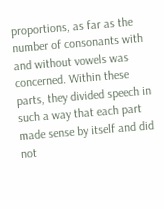proportions, as far as the number of consonants with and without vowels was concerned. Within these parts, they divided speech in such a way that each part made sense by itself and did not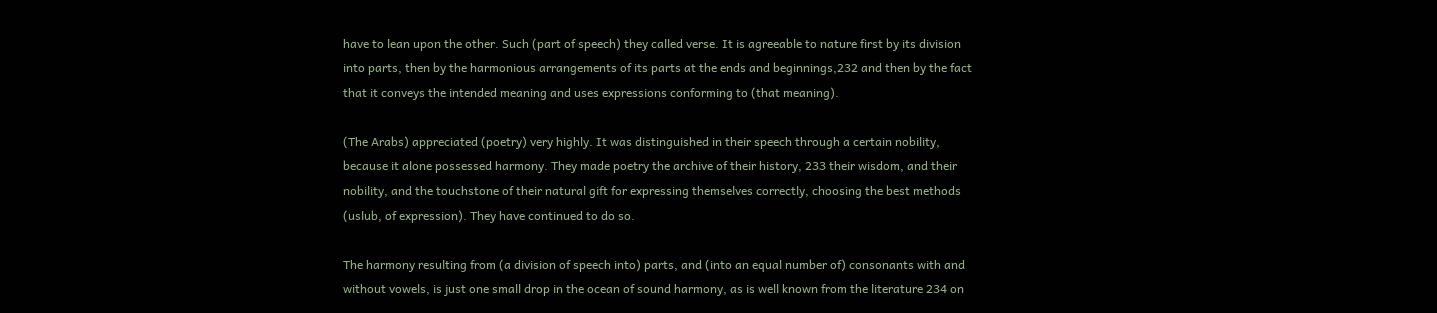have to lean upon the other. Such (part of speech) they called verse. It is agreeable to nature first by its division into parts, then by the harmonious arrangements of its parts at the ends and beginnings,232 and then by the fact that it conveys the intended meaning and uses expressions conforming to (that meaning).

(The Arabs) appreciated (poetry) very highly. It was distinguished in their speech through a certain nobility, because it alone possessed harmony. They made poetry the archive of their history, 233 their wisdom, and their nobility, and the touchstone of their natural gift for expressing themselves correctly, choosing the best methods (uslub, of expression). They have continued to do so.

The harmony resulting from (a division of speech into) parts, and (into an equal number of) consonants with and without vowels, is just one small drop in the ocean of sound harmony, as is well known from the literature 234 on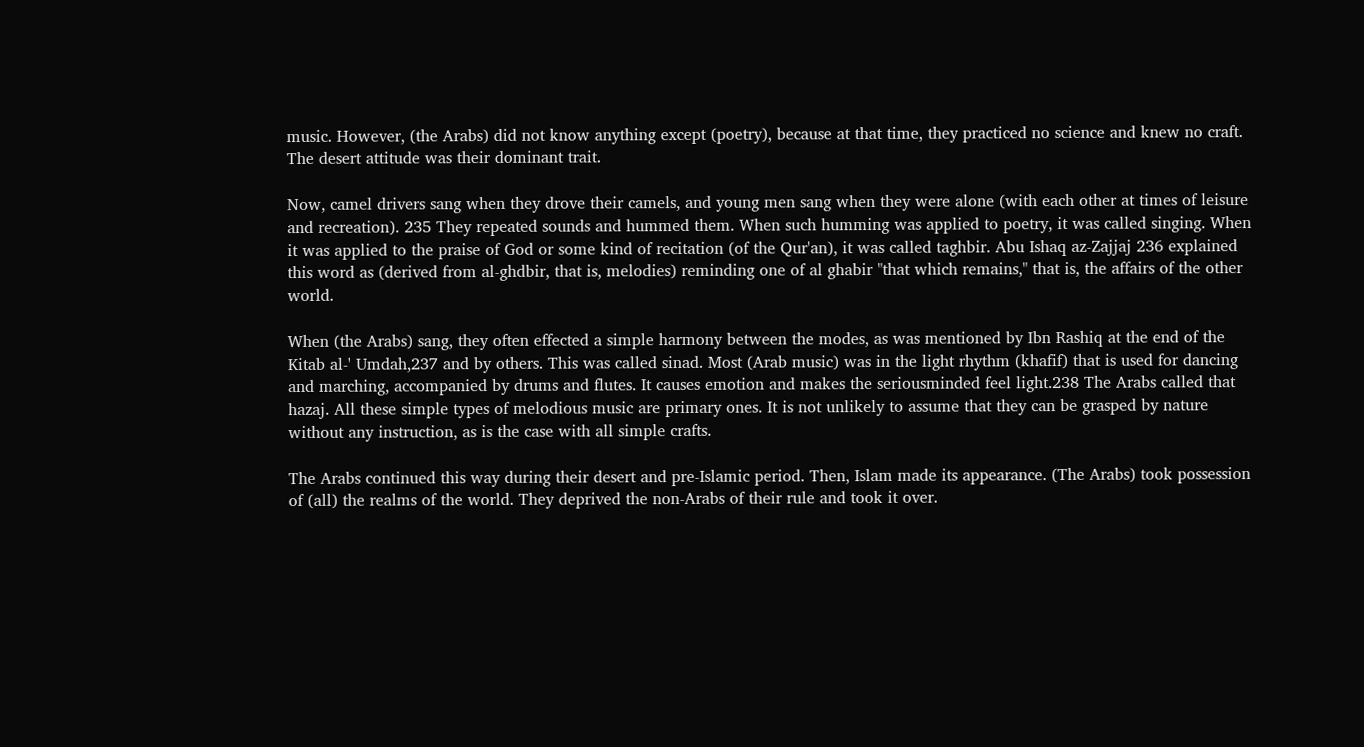music. However, (the Arabs) did not know anything except (poetry), because at that time, they practiced no science and knew no craft. The desert attitude was their dominant trait.

Now, camel drivers sang when they drove their camels, and young men sang when they were alone (with each other at times of leisure and recreation). 235 They repeated sounds and hummed them. When such humming was applied to poetry, it was called singing. When it was applied to the praise of God or some kind of recitation (of the Qur'an), it was called taghbir. Abu Ishaq az-Zajjaj 236 explained this word as (derived from al-ghdbir, that is, melodies) reminding one of al ghabir "that which remains," that is, the affairs of the other world.

When (the Arabs) sang, they often effected a simple harmony between the modes, as was mentioned by Ibn Rashiq at the end of the Kitab al-' Umdah,237 and by others. This was called sinad. Most (Arab music) was in the light rhythm (khafif) that is used for dancing and marching, accompanied by drums and flutes. It causes emotion and makes the seriousminded feel light.238 The Arabs called that hazaj. All these simple types of melodious music are primary ones. It is not unlikely to assume that they can be grasped by nature without any instruction, as is the case with all simple crafts.

The Arabs continued this way during their desert and pre-Islamic period. Then, Islam made its appearance. (The Arabs) took possession of (all) the realms of the world. They deprived the non-Arabs of their rule and took it over.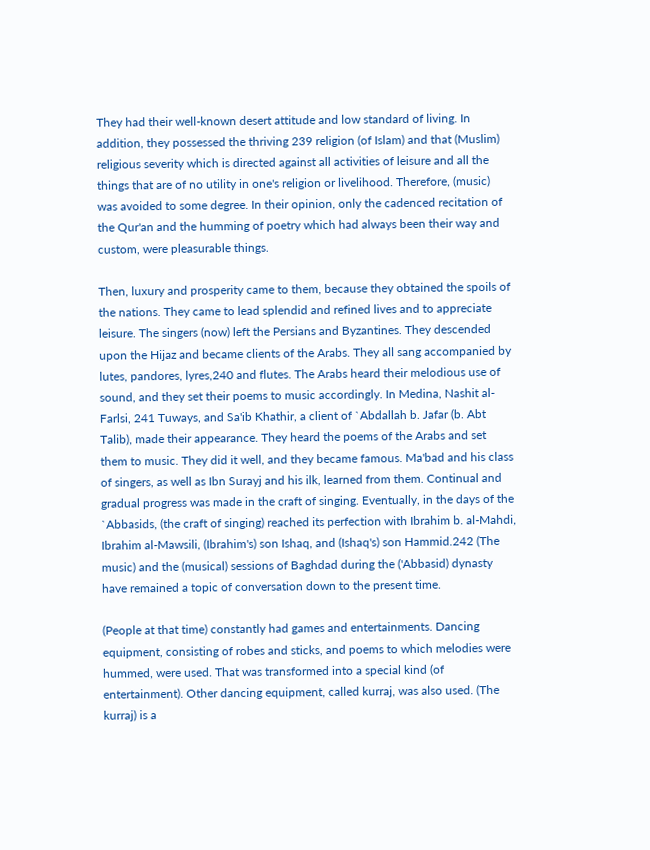They had their well-known desert attitude and low standard of living. In addition, they possessed the thriving 239 religion (of Islam) and that (Muslim) religious severity which is directed against all activities of leisure and all the things that are of no utility in one's religion or livelihood. Therefore, (music) was avoided to some degree. In their opinion, only the cadenced recitation of the Qur'an and the humming of poetry which had always been their way and custom, were pleasurable things.

Then, luxury and prosperity came to them, because they obtained the spoils of the nations. They came to lead splendid and refined lives and to appreciate leisure. The singers (now) left the Persians and Byzantines. They descended upon the Hijaz and became clients of the Arabs. They all sang accompanied by lutes, pandores, lyres,240 and flutes. The Arabs heard their melodious use of sound, and they set their poems to music accordingly. In Medina, Nashit al-Farlsi, 241 Tuways, and Sa'ib Khathir, a client of `Abdallah b. Jafar (b. Abt Talib), made their appearance. They heard the poems of the Arabs and set them to music. They did it well, and they became famous. Ma'bad and his class of singers, as well as Ibn Surayj and his ilk, learned from them. Continual and gradual progress was made in the craft of singing. Eventually, in the days of the `Abbasids, (the craft of singing) reached its perfection with Ibrahim b. al-Mahdi, Ibrahim al-Mawsili, (Ibrahim's) son Ishaq, and (Ishaq's) son Hammid.242 (The music) and the (musical) sessions of Baghdad during the ('Abbasid) dynasty have remained a topic of conversation down to the present time.

(People at that time) constantly had games and entertainments. Dancing equipment, consisting of robes and sticks, and poems to which melodies were hummed, were used. That was transformed into a special kind (of entertainment). Other dancing equipment, called kurraj, was also used. (The kurraj) is a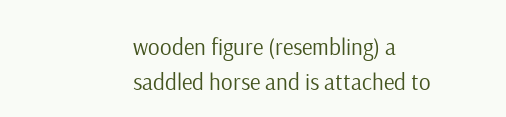wooden figure (resembling) a saddled horse and is attached to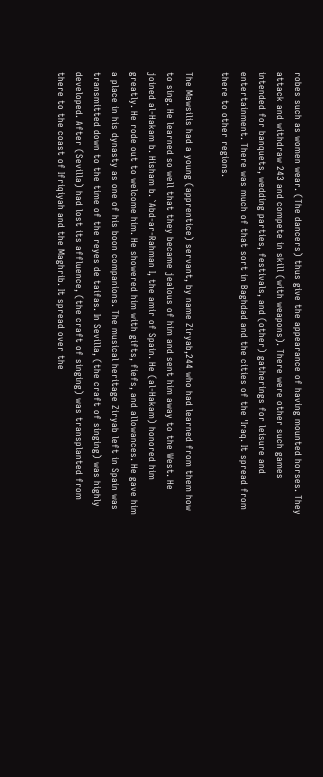robes such as women wear. (The dancers) thus give the appearance of having mounted horses. They attack and withdraw 243 and compete in skill (with weapons). There were other such games intended for banquets, wedding parties, festivals, and (other) gatherings for leisure and entertainment. There was much of that sort in Baghdad and the cities of the 'Iraq. It spread from there to other regions.

The Mawsilis had a young (apprentice) servant, by name Ziryab,244 who had learned from them how to sing. He learned so well that they became jealous of him and sent him away to the West. He joined al-Hakam b. Hisham b. `Abd-ar-Rahman I, the amir of Spain. He (al-Hakam) honored him greatly. He rode out to welcome him. He showered him with gifts, fiefs, and allowances. He gave him a place in his dynasty as one of his boon companions. The musical heritage Ziryab left in Spain was transmitted down to the time of the reyes de taifas. In Sevilla, (the craft of singing) was highly developed. After (Sevilla) had lost its affluence, (the craft of singing) was transplanted from there to the coast of Ifriqiyah and the Maghrib. It spread over the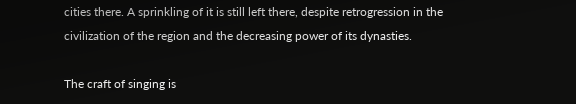cities there. A sprinkling of it is still left there, despite retrogression in the civilization of the region and the decreasing power of its dynasties.

The craft of singing is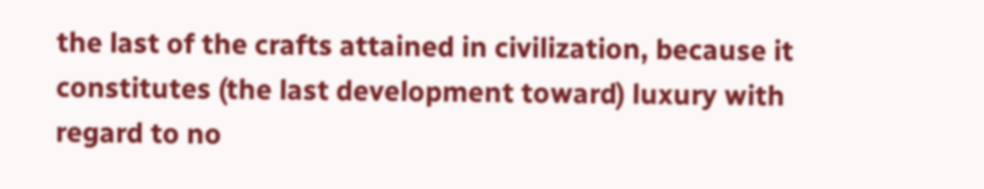the last of the crafts attained in civilization, because it constitutes (the last development toward) luxury with regard to no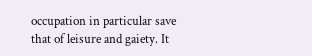occupation in particular save that of leisure and gaiety. It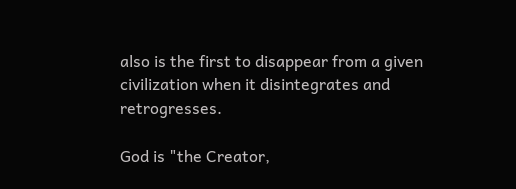also is the first to disappear from a given civilization when it disintegrates and retrogresses.

God is "the Creator,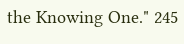the Knowing One." 245